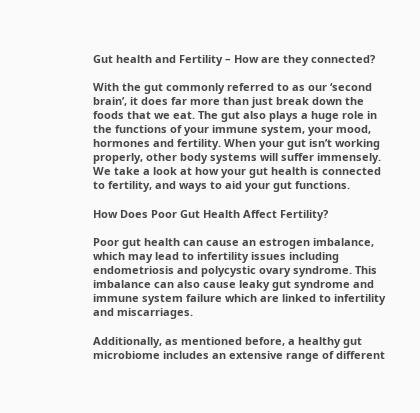Gut health and Fertility – How are they connected?

With the gut commonly referred to as our ‘second brain’, it does far more than just break down the foods that we eat. The gut also plays a huge role in the functions of your immune system, your mood, hormones and fertility. When your gut isn’t working properly, other body systems will suffer immensely. We take a look at how your gut health is connected to fertility, and ways to aid your gut functions.

How Does Poor Gut Health Affect Fertility?

Poor gut health can cause an estrogen imbalance, which may lead to infertility issues including endometriosis and polycystic ovary syndrome. This imbalance can also cause leaky gut syndrome and immune system failure which are linked to infertility and miscarriages.

Additionally, as mentioned before, a healthy gut microbiome includes an extensive range of different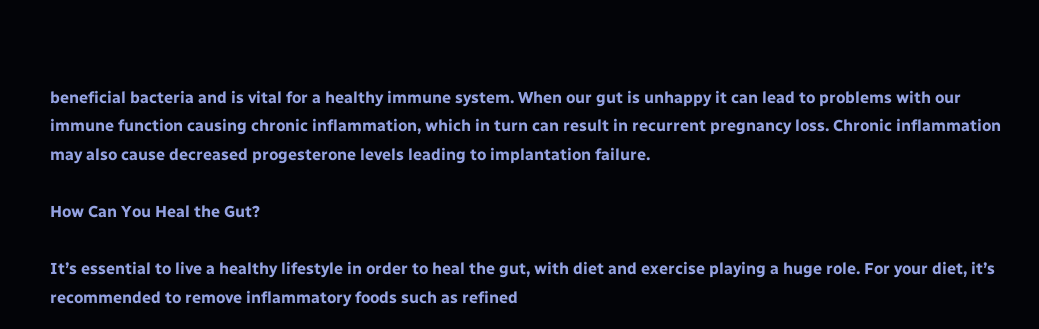beneficial bacteria and is vital for a healthy immune system. When our gut is unhappy it can lead to problems with our immune function causing chronic inflammation, which in turn can result in recurrent pregnancy loss. Chronic inflammation may also cause decreased progesterone levels leading to implantation failure.

How Can You Heal the Gut?

It’s essential to live a healthy lifestyle in order to heal the gut, with diet and exercise playing a huge role. For your diet, it’s recommended to remove inflammatory foods such as refined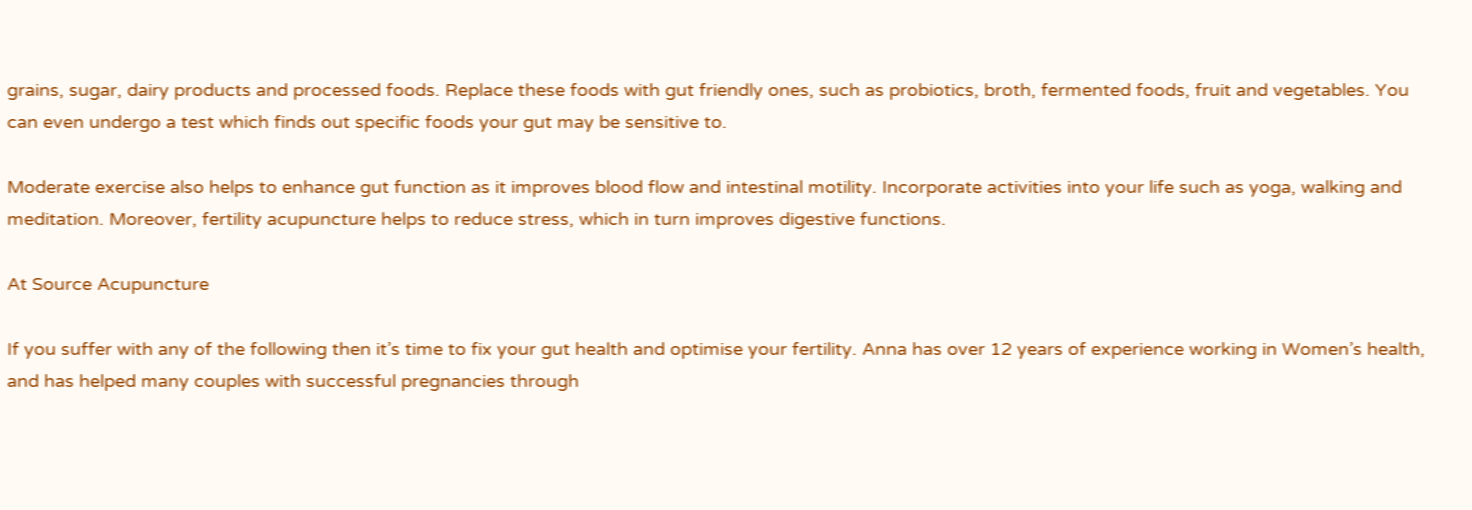grains, sugar, dairy products and processed foods. Replace these foods with gut friendly ones, such as probiotics, broth, fermented foods, fruit and vegetables. You can even undergo a test which finds out specific foods your gut may be sensitive to.

Moderate exercise also helps to enhance gut function as it improves blood flow and intestinal motility. Incorporate activities into your life such as yoga, walking and meditation. Moreover, fertility acupuncture helps to reduce stress, which in turn improves digestive functions.

At Source Acupuncture

If you suffer with any of the following then it’s time to fix your gut health and optimise your fertility. Anna has over 12 years of experience working in Women’s health, and has helped many couples with successful pregnancies through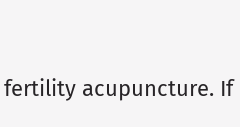fertility acupuncture. If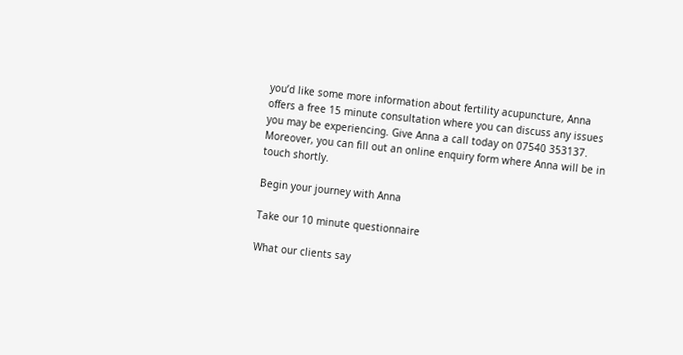you’d like some more information about fertility acupuncture, Anna offers a free 15 minute consultation where you can discuss any issues you may be experiencing. Give Anna a call today on 07540 353137. Moreover, you can fill out an online enquiry form where Anna will be in touch shortly.

Begin your journey with Anna

Take our 10 minute questionnaire

What our clients say